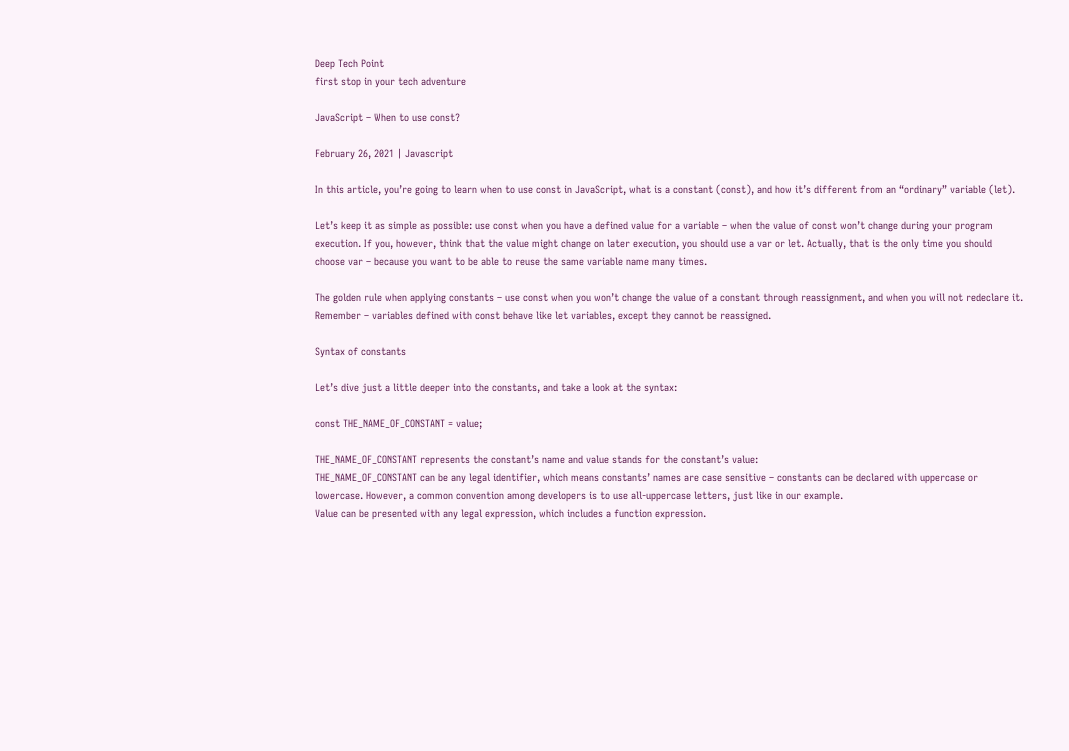Deep Tech Point
first stop in your tech adventure

JavaScript – When to use const?

February 26, 2021 | Javascript

In this article, you’re going to learn when to use const in JavaScript, what is a constant (const), and how it’s different from an “ordinary” variable (let).

Let’s keep it as simple as possible: use const when you have a defined value for a variable – when the value of const won’t change during your program execution. If you, however, think that the value might change on later execution, you should use a var or let. Actually, that is the only time you should choose var – because you want to be able to reuse the same variable name many times.

The golden rule when applying constants – use const when you won’t change the value of a constant through reassignment, and when you will not redeclare it. Remember – variables defined with const behave like let variables, except they cannot be reassigned.

Syntax of constants

Let’s dive just a little deeper into the constants, and take a look at the syntax:

const THE_NAME_OF_CONSTANT = value;

THE_NAME_OF_CONSTANT represents the constant’s name and value stands for the constant’s value:
THE_NAME_OF_CONSTANT can be any legal identifier, which means constants’ names are case sensitive – constants can be declared with uppercase or lowercase. However, a common convention among developers is to use all-uppercase letters, just like in our example.
Value can be presented with any legal expression, which includes a function expression.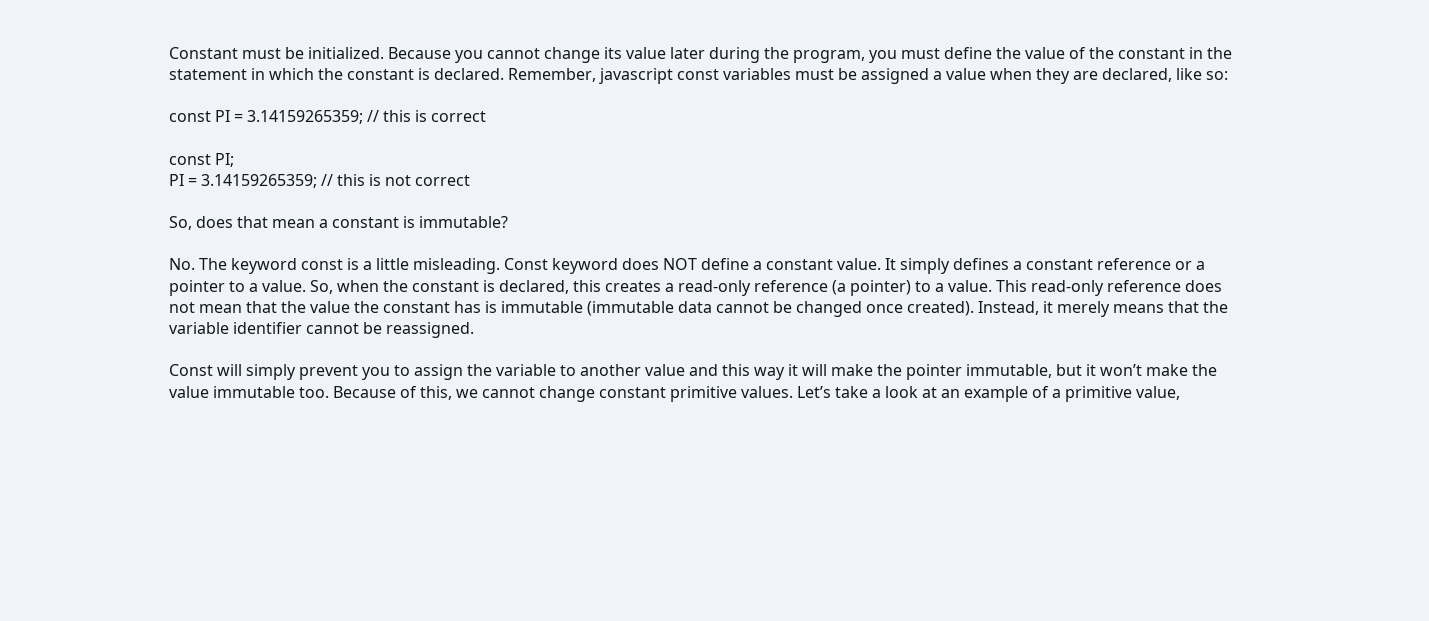Constant must be initialized. Because you cannot change its value later during the program, you must define the value of the constant in the statement in which the constant is declared. Remember, javascript const variables must be assigned a value when they are declared, like so:

const PI = 3.14159265359; // this is correct

const PI;
PI = 3.14159265359; // this is not correct

So, does that mean a constant is immutable?

No. The keyword const is a little misleading. Const keyword does NOT define a constant value. It simply defines a constant reference or a pointer to a value. So, when the constant is declared, this creates a read-only reference (a pointer) to a value. This read-only reference does not mean that the value the constant has is immutable (immutable data cannot be changed once created). Instead, it merely means that the variable identifier cannot be reassigned.

Const will simply prevent you to assign the variable to another value and this way it will make the pointer immutable, but it won’t make the value immutable too. Because of this, we cannot change constant primitive values. Let’s take a look at an example of a primitive value,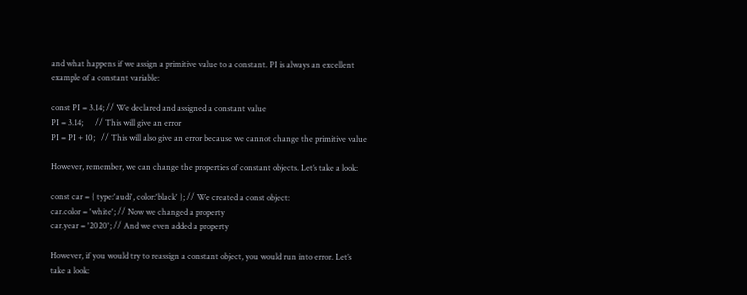and what happens if we assign a primitive value to a constant. PI is always an excellent example of a constant variable:

const PI = 3.14; // We declared and assigned a constant value
PI = 3.14;      // This will give an error
PI = PI + 10;   // This will also give an error because we cannot change the primitive value

However, remember, we can change the properties of constant objects. Let’s take a look:

const car = { type:'audi', color:'black' }; // We created a const object:
car.color = 'white'; // Now we changed a property
car.year = '2020'; // And we even added a property

However, if you would try to reassign a constant object, you would run into error. Let’s take a look: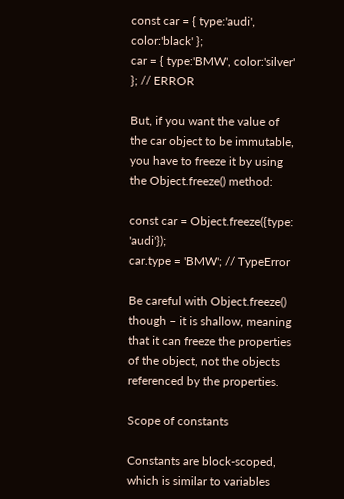const car = { type:'audi', color:'black' };
car = { type:'BMW', color:'silver' }; // ERROR

But, if you want the value of the car object to be immutable, you have to freeze it by using the Object.freeze() method:

const car = Object.freeze({type: 'audi'});
car.type = 'BMW'; // TypeError

Be careful with Object.freeze() though – it is shallow, meaning that it can freeze the properties of the object, not the objects referenced by the properties.

Scope of constants

Constants are block-scoped, which is similar to variables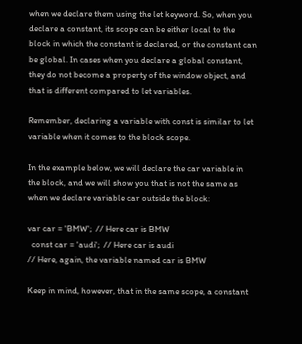when we declare them using the let keyword. So, when you declare a constant, its scope can be either local to the block in which the constant is declared, or the constant can be global. In cases when you declare a global constant, they do not become a property of the window object, and that is different compared to let variables.

Remember, declaring a variable with const is similar to let variable when it comes to the block scope.

In the example below, we will declare the car variable in the block, and we will show you that is not the same as when we declare variable car outside the block:

var car = 'BMW';  // Here car is BMW
  const car = 'audi';  // Here car is audi
// Here, again, the variable named car is BMW

Keep in mind, however, that in the same scope, a constant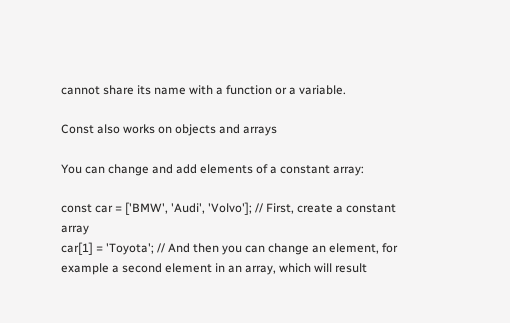cannot share its name with a function or a variable.

Const also works on objects and arrays

You can change and add elements of a constant array:

const car = ['BMW', 'Audi', 'Volvo']; // First, create a constant array
car[1] = 'Toyota'; // And then you can change an element, for example a second element in an array, which will result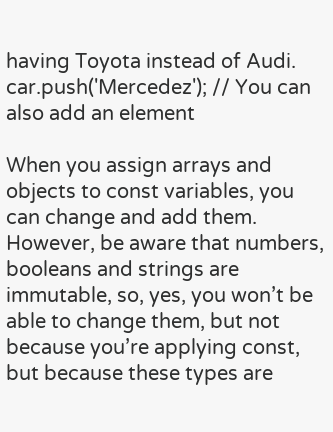having Toyota instead of Audi.
car.push('Mercedez'); // You can also add an element

When you assign arrays and objects to const variables, you can change and add them. However, be aware that numbers, booleans and strings are immutable, so, yes, you won’t be able to change them, but not because you’re applying const, but because these types are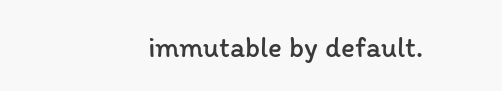immutable by default.